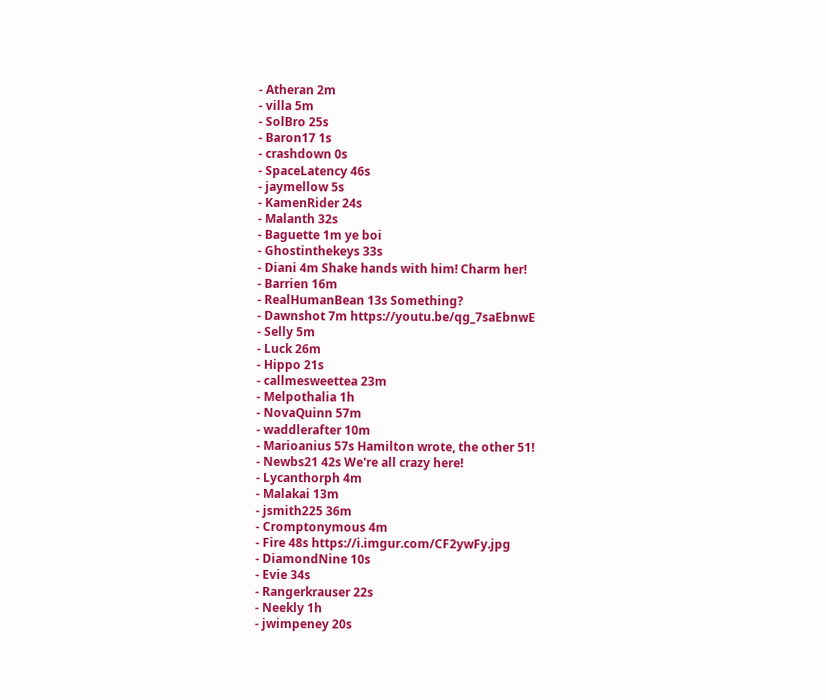- Atheran 2m
- villa 5m
- SolBro 25s
- Baron17 1s
- crashdown 0s
- SpaceLatency 46s
- jaymellow 5s
- KamenRider 24s
- Malanth 32s
- Baguette 1m ye boi
- Ghostinthekeys 33s
- Diani 4m Shake hands with him! Charm her!
- Barrien 16m
- RealHumanBean 13s Something?
- Dawnshot 7m https://youtu.be/qg_7saEbnwE
- Selly 5m
- Luck 26m
- Hippo 21s
- callmesweettea 23m
- Melpothalia 1h
- NovaQuinn 57m
- waddlerafter 10m
- Marioanius 57s Hamilton wrote, the other 51!
- Newbs21 42s We're all crazy here!
- Lycanthorph 4m
- Malakai 13m
- jsmith225 36m
- Cromptonymous 4m
- Fire 48s https://i.imgur.com/CF2ywFy.jpg
- DiamondNine 10s
- Evie 34s
- Rangerkrauser 22s
- Neekly 1h
- jwimpeney 20s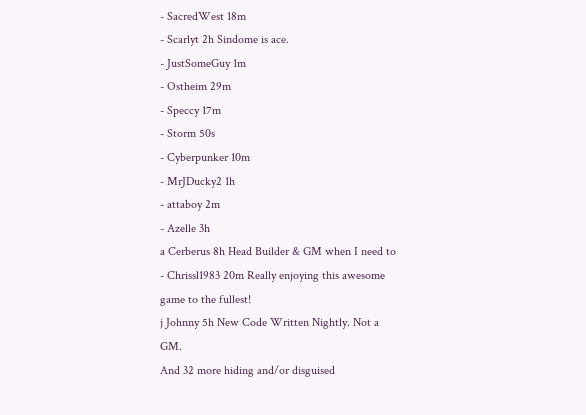- SacredWest 18m
- Scarlyt 2h Sindome is ace.
- JustSomeGuy 1m
- Ostheim 29m
- Speccy 17m
- Storm 50s
- Cyberpunker 10m
- MrJDucky2 1h
- attaboy 2m
- Azelle 3h
a Cerberus 8h Head Builder & GM when I need to
- Chrissl1983 20m Really enjoying this awesome game to the fullest!
j Johnny 5h New Code Written Nightly. Not a GM.
And 32 more hiding and/or disguised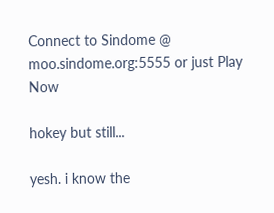Connect to Sindome @ moo.sindome.org:5555 or just Play Now

hokey but still...

yesh. i know the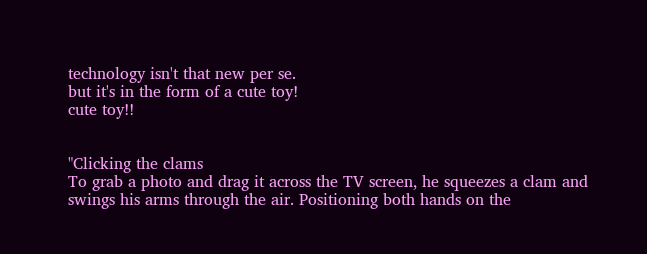technology isn't that new per se.
but it's in the form of a cute toy!
cute toy!!


"Clicking the clams
To grab a photo and drag it across the TV screen, he squeezes a clam and swings his arms through the air. Positioning both hands on the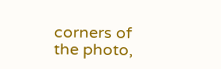corners of the photo,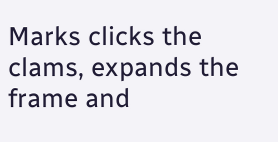Marks clicks the clams, expands the frame and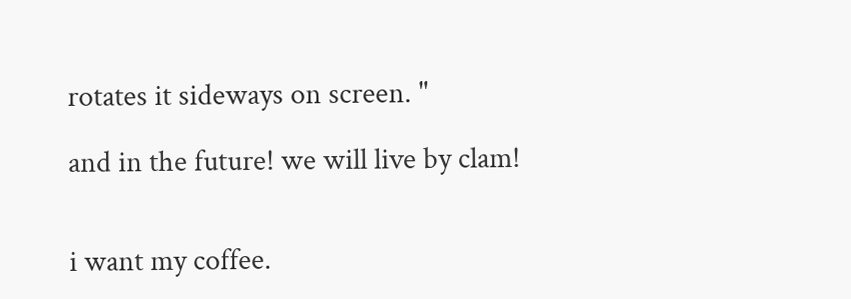rotates it sideways on screen. "

and in the future! we will live by clam!


i want my coffee.